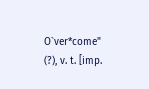O`ver*come" (?), v. t. [imp.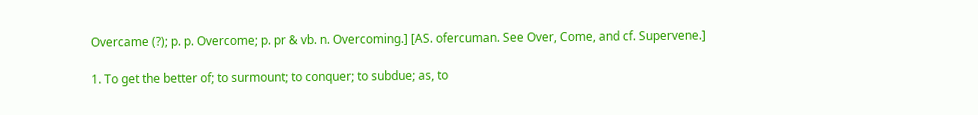Overcame (?); p. p. Overcome; p. pr & vb. n. Overcoming.] [AS. ofercuman. See Over, Come, and cf. Supervene.]

1. To get the better of; to surmount; to conquer; to subdue; as, to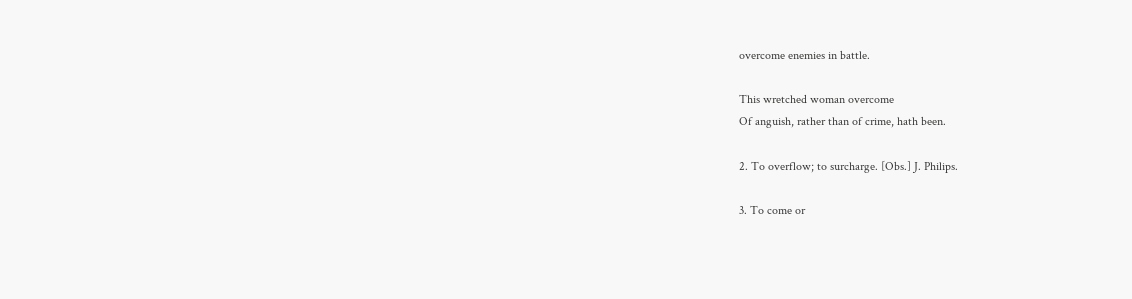overcome enemies in battle.

This wretched woman overcome
Of anguish, rather than of crime, hath been.

2. To overflow; to surcharge. [Obs.] J. Philips.

3. To come or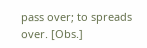pass over; to spreads over. [Obs.]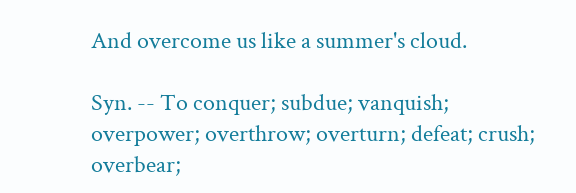And overcome us like a summer's cloud.

Syn. -- To conquer; subdue; vanquish; overpower; overthrow; overturn; defeat; crush; overbear;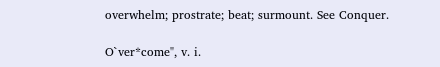overwhelm; prostrate; beat; surmount. See Conquer.

O`ver*come", v. i.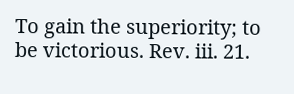To gain the superiority; to be victorious. Rev. iii. 21.